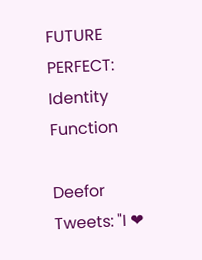FUTURE PERFECT: Identity Function

Deefor Tweets: "I ❤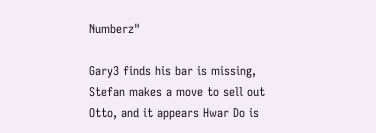Numberz"

Gary3 finds his bar is missing, Stefan makes a move to sell out Otto, and it appears Hwar Do is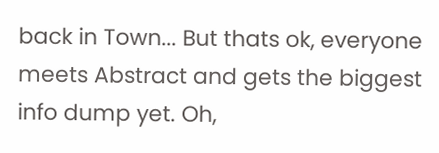back in Town... But thats ok, everyone meets Abstract and gets the biggest info dump yet. Oh,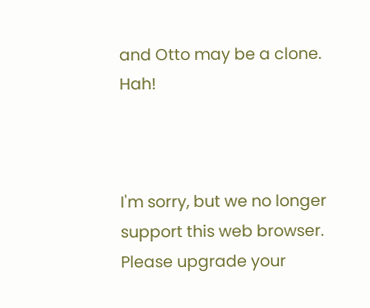and Otto may be a clone. Hah!



I'm sorry, but we no longer support this web browser. Please upgrade your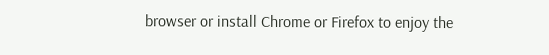browser or install Chrome or Firefox to enjoy the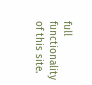full functionality of this site.